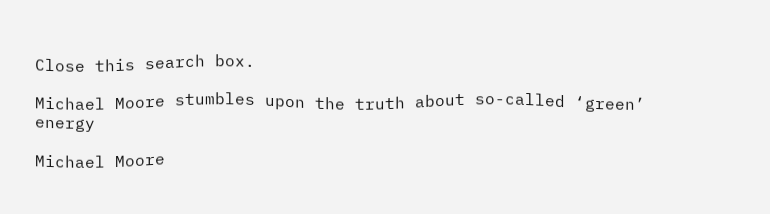Close this search box.

Michael Moore stumbles upon the truth about so-called ‘green’ energy

Michael Moore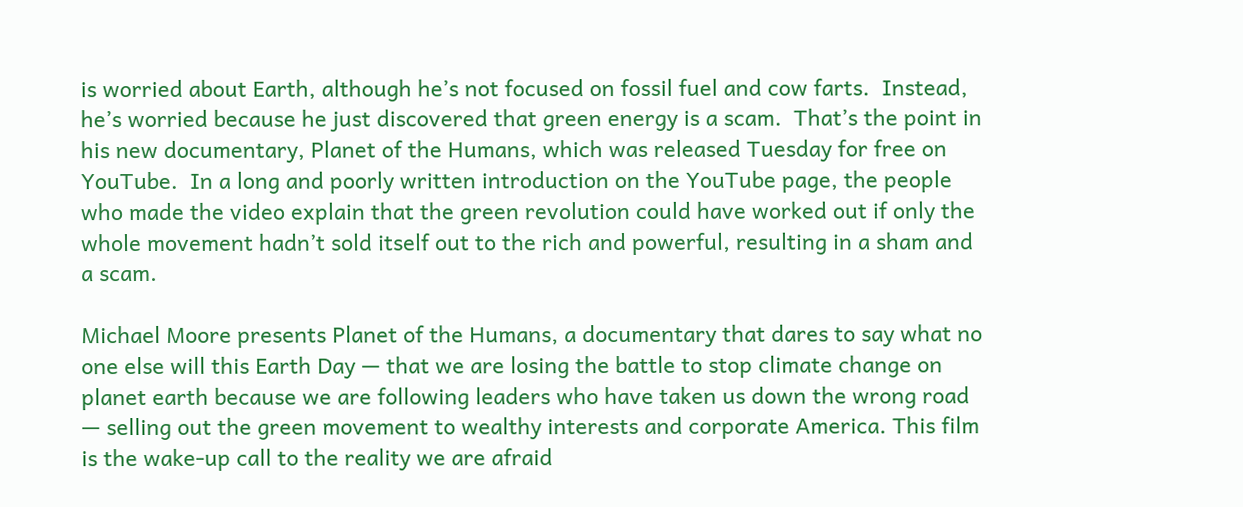is worried about Earth, although he’s not focused on fossil fuel and cow farts.  Instead, he’s worried because he just discovered that green energy is a scam.  That’s the point in his new documentary, Planet of the Humans, which was released Tuesday for free on YouTube.  In a long and poorly written introduction on the YouTube page, the people who made the video explain that the green revolution could have worked out if only the whole movement hadn’t sold itself out to the rich and powerful, resulting in a sham and a scam.

Michael Moore presents Planet of the Humans, a documentary that dares to say what no one else will this Earth Day — that we are losing the battle to stop climate change on planet earth because we are following leaders who have taken us down the wrong road — selling out the green movement to wealthy interests and corporate America. This film is the wake-up call to the reality we are afraid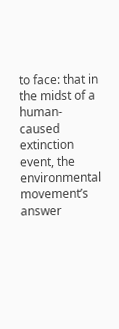to face: that in the midst of a human-caused extinction event, the environmental movement’s answer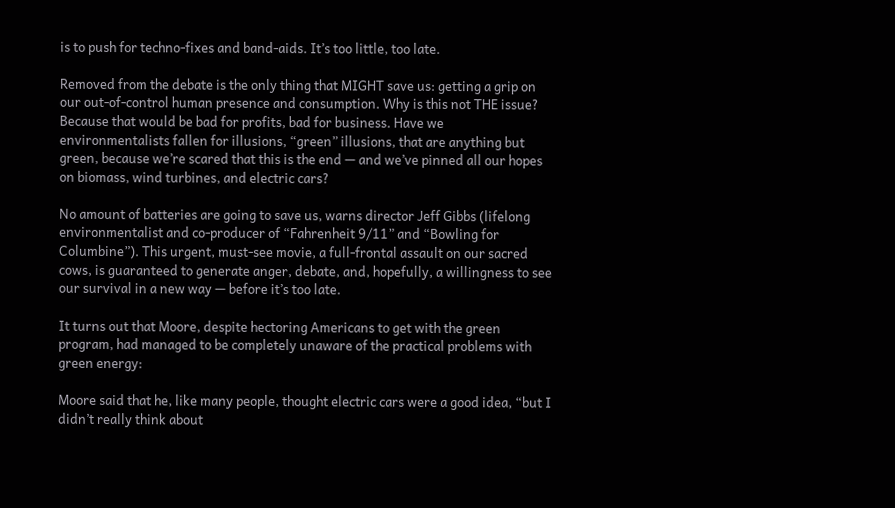is to push for techno-fixes and band-aids. It’s too little, too late.

Removed from the debate is the only thing that MIGHT save us: getting a grip on our out-of-control human presence and consumption. Why is this not THE issue? Because that would be bad for profits, bad for business. Have we environmentalists fallen for illusions, “green” illusions, that are anything but green, because we’re scared that this is the end — and we’ve pinned all our hopes on biomass, wind turbines, and electric cars?

No amount of batteries are going to save us, warns director Jeff Gibbs (lifelong environmentalist and co-producer of “Fahrenheit 9/11” and “Bowling for Columbine”). This urgent, must-see movie, a full-frontal assault on our sacred cows, is guaranteed to generate anger, debate, and, hopefully, a willingness to see our survival in a new way — before it’s too late.

It turns out that Moore, despite hectoring Americans to get with the green program, had managed to be completely unaware of the practical problems with green energy:

Moore said that he, like many people, thought electric cars were a good idea, “but I didn’t really think about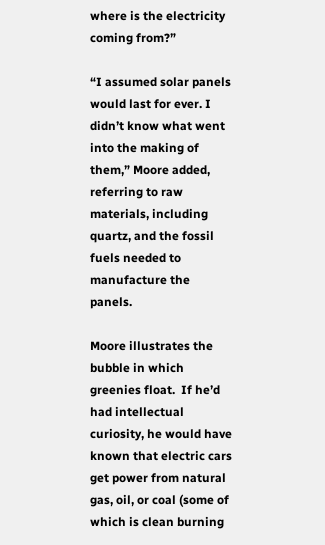where is the electricity coming from?”

“I assumed solar panels would last for ever. I didn’t know what went into the making of them,” Moore added, referring to raw materials, including quartz, and the fossil fuels needed to manufacture the panels.

Moore illustrates the bubble in which greenies float.  If he’d had intellectual curiosity, he would have known that electric cars get power from natural gas, oil, or coal (some of which is clean burning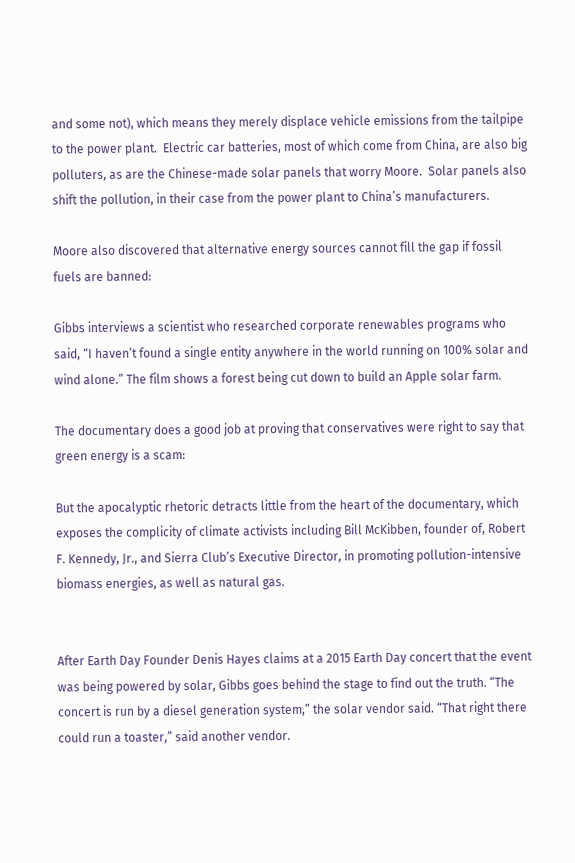and some not), which means they merely displace vehicle emissions from the tailpipe to the power plant.  Electric car batteries, most of which come from China, are also big polluters, as are the Chinese-made solar panels that worry Moore.  Solar panels also shift the pollution, in their case from the power plant to China’s manufacturers.

Moore also discovered that alternative energy sources cannot fill the gap if fossil fuels are banned:

Gibbs interviews a scientist who researched corporate renewables programs who said, “I haven’t found a single entity anywhere in the world running on 100% solar and wind alone.” The film shows a forest being cut down to build an Apple solar farm.

The documentary does a good job at proving that conservatives were right to say that green energy is a scam:

But the apocalyptic rhetoric detracts little from the heart of the documentary, which exposes the complicity of climate activists including Bill McKibben, founder of, Robert F. Kennedy, Jr., and Sierra Club’s Executive Director, in promoting pollution-intensive biomass energies, as well as natural gas.


After Earth Day Founder Denis Hayes claims at a 2015 Earth Day concert that the event was being powered by solar, Gibbs goes behind the stage to find out the truth. “The concert is run by a diesel generation system,” the solar vendor said. “That right there could run a toaster,” said another vendor.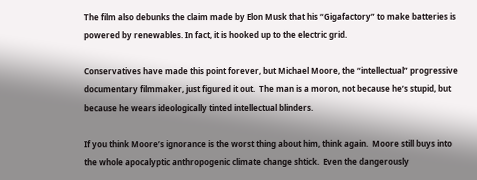The film also debunks the claim made by Elon Musk that his “Gigafactory” to make batteries is powered by renewables. In fact, it is hooked up to the electric grid.

Conservatives have made this point forever, but Michael Moore, the “intellectual” progressive documentary filmmaker, just figured it out.  The man is a moron, not because he’s stupid, but because he wears ideologically tinted intellectual blinders.

If you think Moore’s ignorance is the worst thing about him, think again.  Moore still buys into the whole apocalyptic anthropogenic climate change shtick.  Even the dangerously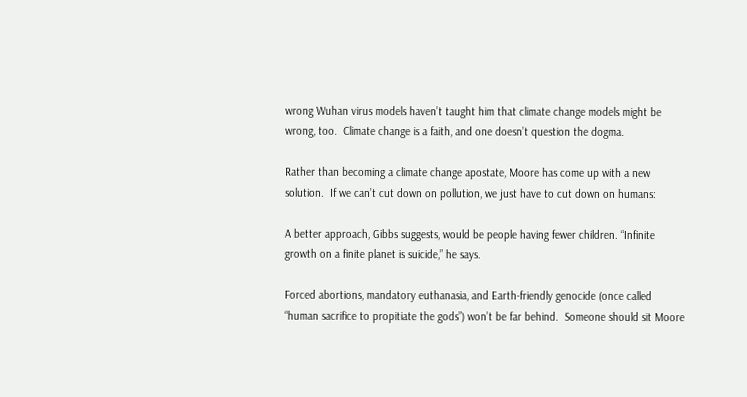wrong Wuhan virus models haven’t taught him that climate change models might be wrong, too.  Climate change is a faith, and one doesn’t question the dogma.

Rather than becoming a climate change apostate, Moore has come up with a new solution.  If we can’t cut down on pollution, we just have to cut down on humans:

A better approach, Gibbs suggests, would be people having fewer children. “Infinite growth on a finite planet is suicide,” he says.

Forced abortions, mandatory euthanasia, and Earth-friendly genocide (once called “human sacrifice to propitiate the gods”) won’t be far behind.  Someone should sit Moore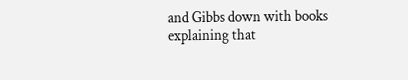and Gibbs down with books explaining that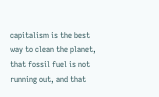capitalism is the best way to clean the planet, that fossil fuel is not running out, and that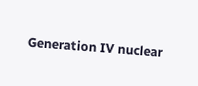Generation IV nuclear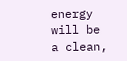energy will be a clean,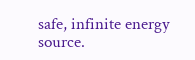safe, infinite energy source.